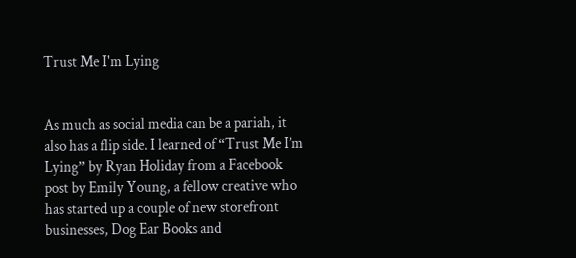Trust Me I'm Lying


As much as social media can be a pariah, it also has a flip side. I learned of “Trust Me I’m Lying” by Ryan Holiday from a Facebook post by Emily Young, a fellow creative who has started up a couple of new storefront businesses, Dog Ear Books and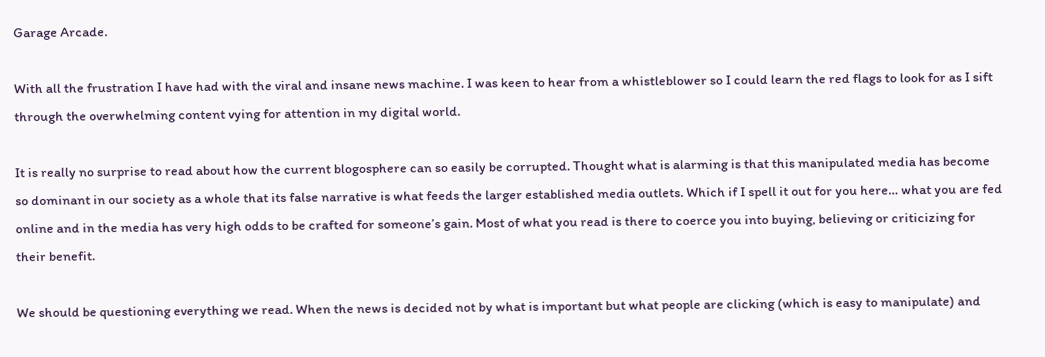Garage Arcade.

With all the frustration I have had with the viral and insane news machine. I was keen to hear from a whistleblower so I could learn the red flags to look for as I sift through the overwhelming content vying for attention in my digital world.

It is really no surprise to read about how the current blogosphere can so easily be corrupted. Thought what is alarming is that this manipulated media has become so dominant in our society as a whole that its false narrative is what feeds the larger established media outlets. Which if I spell it out for you here… what you are fed online and in the media has very high odds to be crafted for someone’s gain. Most of what you read is there to coerce you into buying, believing or criticizing for their benefit.

We should be questioning everything we read. When the news is decided not by what is important but what people are clicking (which is easy to manipulate) and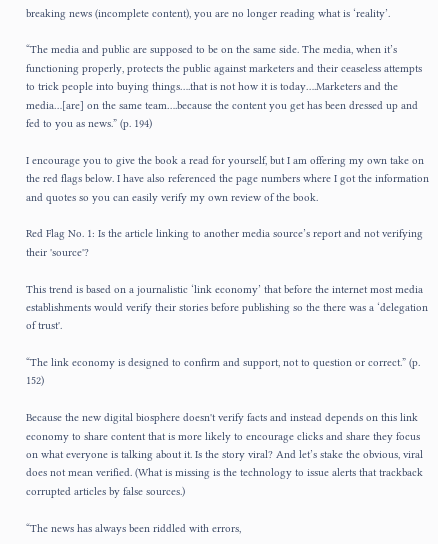breaking news (incomplete content), you are no longer reading what is ‘reality’.

“The media and public are supposed to be on the same side. The media, when it’s functioning properly, protects the public against marketers and their ceaseless attempts to trick people into buying things….that is not how it is today….Marketers and the media…[are] on the same team….because the content you get has been dressed up and fed to you as news.” (p. 194)

I encourage you to give the book a read for yourself, but I am offering my own take on the red flags below. I have also referenced the page numbers where I got the information and quotes so you can easily verify my own review of the book.

Red Flag No. 1: Is the article linking to another media source’s report and not verifying their 'source'?

This trend is based on a journalistic ‘link economy’ that before the internet most media establishments would verify their stories before publishing so the there was a ‘delegation of trust'.

“The link economy is designed to confirm and support, not to question or correct.” (p. 152)

Because the new digital biosphere doesn't verify facts and instead depends on this link economy to share content that is more likely to encourage clicks and share they focus on what everyone is talking about it. Is the story viral? And let’s stake the obvious, viral does not mean verified. (What is missing is the technology to issue alerts that trackback corrupted articles by false sources.)

“The news has always been riddled with errors,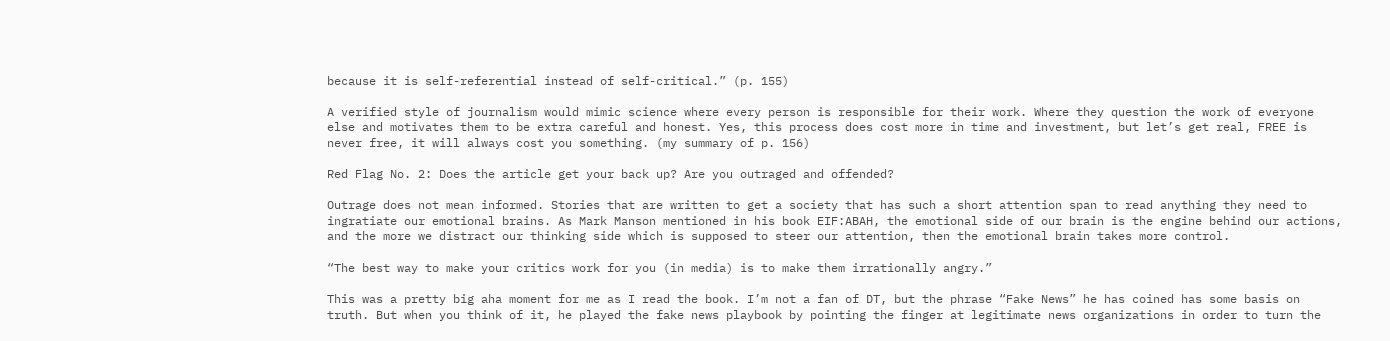because it is self-referential instead of self-critical.” (p. 155)

A verified style of journalism would mimic science where every person is responsible for their work. Where they question the work of everyone else and motivates them to be extra careful and honest. Yes, this process does cost more in time and investment, but let’s get real, FREE is never free, it will always cost you something. (my summary of p. 156)

Red Flag No. 2: Does the article get your back up? Are you outraged and offended?

Outrage does not mean informed. Stories that are written to get a society that has such a short attention span to read anything they need to ingratiate our emotional brains. As Mark Manson mentioned in his book EIF:ABAH, the emotional side of our brain is the engine behind our actions, and the more we distract our thinking side which is supposed to steer our attention, then the emotional brain takes more control.

“The best way to make your critics work for you (in media) is to make them irrationally angry.”

This was a pretty big aha moment for me as I read the book. I’m not a fan of DT, but the phrase “Fake News” he has coined has some basis on truth. But when you think of it, he played the fake news playbook by pointing the finger at legitimate news organizations in order to turn the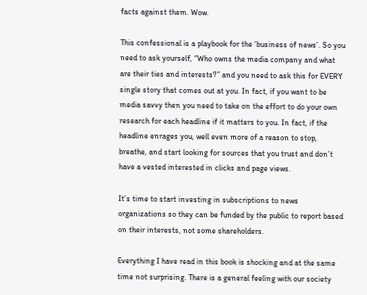facts against them. Wow.

This confessional is a playbook for the ‘business of news’. So you need to ask yourself, “Who owns the media company and what are their ties and interests?” and you need to ask this for EVERY single story that comes out at you. In fact, if you want to be media savvy then you need to take on the effort to do your own research for each headline if it matters to you. In fact, if the headline enrages you, well even more of a reason to stop, breathe, and start looking for sources that you trust and don’t have a vested interested in clicks and page views.

It’s time to start investing in subscriptions to news organizations so they can be funded by the public to report based on their interests, not some shareholders.

Everything I have read in this book is shocking and at the same time not surprising. There is a general feeling with our society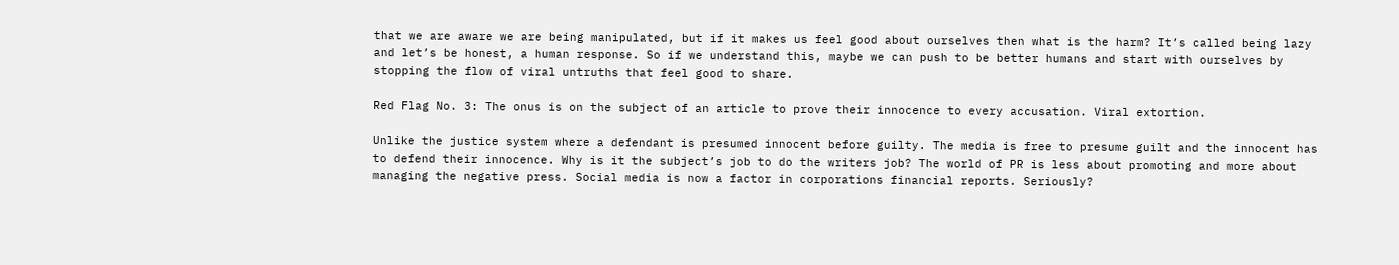that we are aware we are being manipulated, but if it makes us feel good about ourselves then what is the harm? It’s called being lazy and let’s be honest, a human response. So if we understand this, maybe we can push to be better humans and start with ourselves by stopping the flow of viral untruths that feel good to share.

Red Flag No. 3: The onus is on the subject of an article to prove their innocence to every accusation. Viral extortion.

Unlike the justice system where a defendant is presumed innocent before guilty. The media is free to presume guilt and the innocent has to defend their innocence. Why is it the subject’s job to do the writers job? The world of PR is less about promoting and more about managing the negative press. Social media is now a factor in corporations financial reports. Seriously?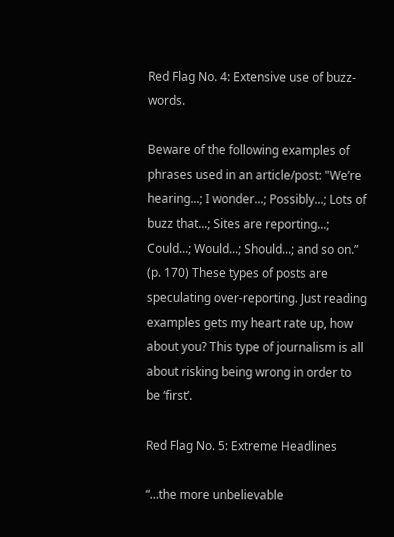Red Flag No. 4: Extensive use of buzz-words.

Beware of the following examples of phrases used in an article/post: "We’re hearing...; I wonder...; Possibly...; Lots of buzz that...; Sites are reporting...; Could...; Would...; Should...; and so on.” (p. 170) These types of posts are speculating over-reporting. Just reading examples gets my heart rate up, how about you? This type of journalism is all about risking being wrong in order to be ‘first’.

Red Flag No. 5: Extreme Headlines

“…the more unbelievable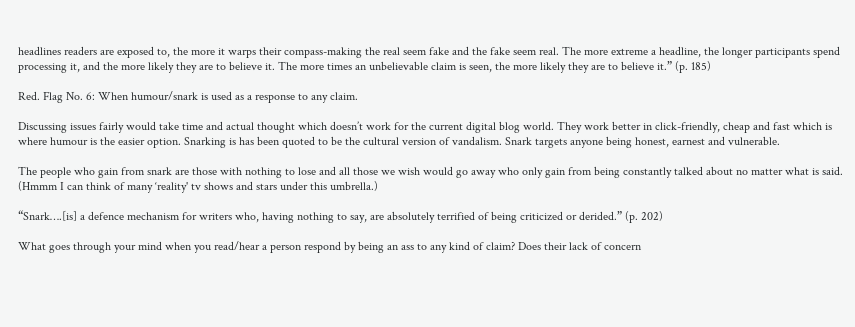headlines readers are exposed to, the more it warps their compass-making the real seem fake and the fake seem real. The more extreme a headline, the longer participants spend processing it, and the more likely they are to believe it. The more times an unbelievable claim is seen, the more likely they are to believe it.” (p. 185)

Red. Flag No. 6: When humour/snark is used as a response to any claim.

Discussing issues fairly would take time and actual thought which doesn’t work for the current digital blog world. They work better in click-friendly, cheap and fast which is where humour is the easier option. Snarking is has been quoted to be the cultural version of vandalism. Snark targets anyone being honest, earnest and vulnerable.

The people who gain from snark are those with nothing to lose and all those we wish would go away who only gain from being constantly talked about no matter what is said. (Hmmm I can think of many ‘reality' tv shows and stars under this umbrella.)

“Snark….[is] a defence mechanism for writers who, having nothing to say, are absolutely terrified of being criticized or derided.” (p. 202)

What goes through your mind when you read/hear a person respond by being an ass to any kind of claim? Does their lack of concern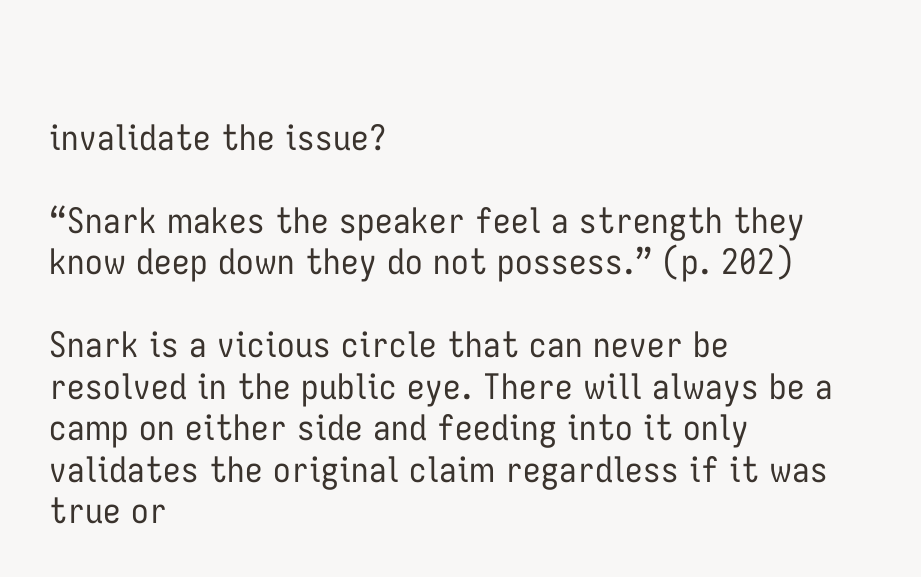invalidate the issue?

“Snark makes the speaker feel a strength they know deep down they do not possess.” (p. 202)

Snark is a vicious circle that can never be resolved in the public eye. There will always be a camp on either side and feeding into it only validates the original claim regardless if it was true or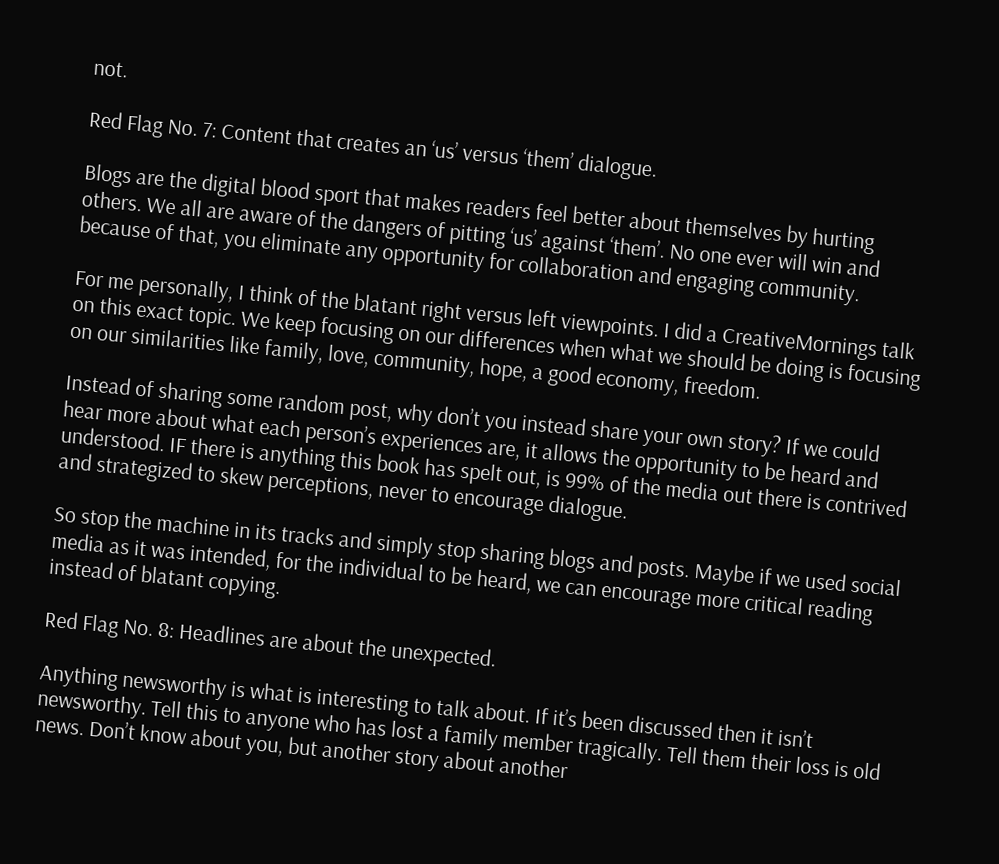not.

Red Flag No. 7: Content that creates an ‘us’ versus ‘them’ dialogue.

Blogs are the digital blood sport that makes readers feel better about themselves by hurting others. We all are aware of the dangers of pitting ‘us’ against ‘them’. No one ever will win and because of that, you eliminate any opportunity for collaboration and engaging community.

For me personally, I think of the blatant right versus left viewpoints. I did a CreativeMornings talk on this exact topic. We keep focusing on our differences when what we should be doing is focusing on our similarities like family, love, community, hope, a good economy, freedom.

Instead of sharing some random post, why don’t you instead share your own story? If we could hear more about what each person’s experiences are, it allows the opportunity to be heard and understood. IF there is anything this book has spelt out, is 99% of the media out there is contrived and strategized to skew perceptions, never to encourage dialogue.

So stop the machine in its tracks and simply stop sharing blogs and posts. Maybe if we used social media as it was intended, for the individual to be heard, we can encourage more critical reading instead of blatant copying.

Red Flag No. 8: Headlines are about the unexpected.

Anything newsworthy is what is interesting to talk about. If it’s been discussed then it isn’t newsworthy. Tell this to anyone who has lost a family member tragically. Tell them their loss is old news. Don’t know about you, but another story about another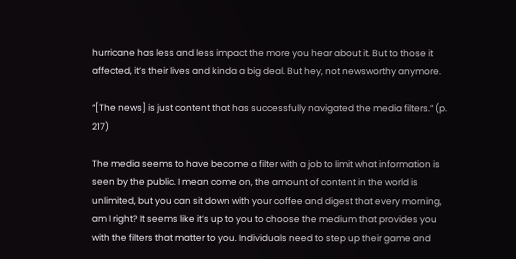hurricane has less and less impact the more you hear about it. But to those it affected, it’s their lives and kinda a big deal. But hey, not newsworthy anymore.

“[The news] is just content that has successfully navigated the media filters.” (p. 217)

The media seems to have become a filter with a job to limit what information is seen by the public. I mean come on, the amount of content in the world is unlimited, but you can sit down with your coffee and digest that every morning, am I right? It seems like it’s up to you to choose the medium that provides you with the filters that matter to you. Individuals need to step up their game and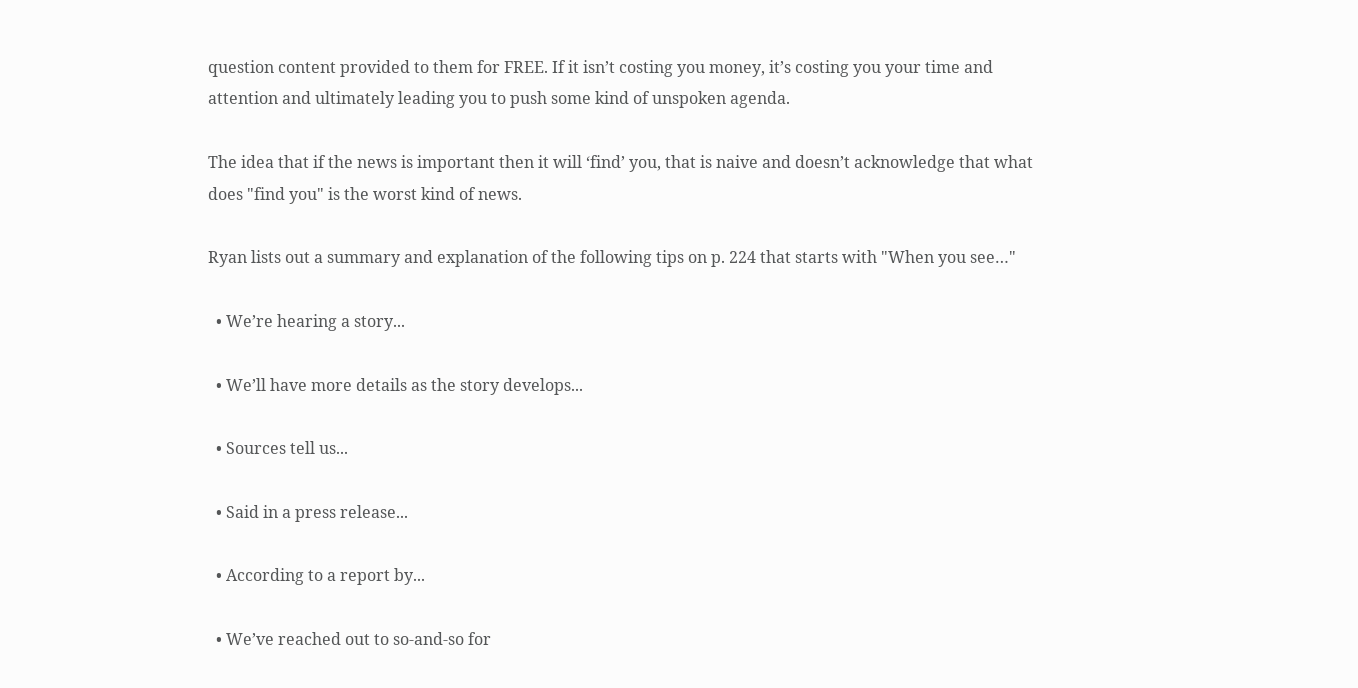question content provided to them for FREE. If it isn’t costing you money, it’s costing you your time and attention and ultimately leading you to push some kind of unspoken agenda.

The idea that if the news is important then it will ‘find’ you, that is naive and doesn’t acknowledge that what does "find you" is the worst kind of news.

Ryan lists out a summary and explanation of the following tips on p. 224 that starts with "When you see…"

  • We’re hearing a story...

  • We’ll have more details as the story develops...

  • Sources tell us...

  • Said in a press release...

  • According to a report by...

  • We’ve reached out to so-and-so for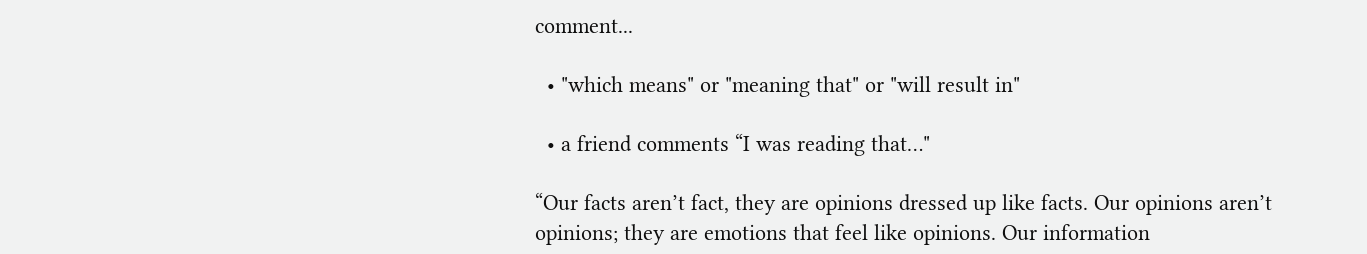comment...

  • "which means" or "meaning that" or "will result in"

  • a friend comments “I was reading that…"

“Our facts aren’t fact, they are opinions dressed up like facts. Our opinions aren’t opinions; they are emotions that feel like opinions. Our information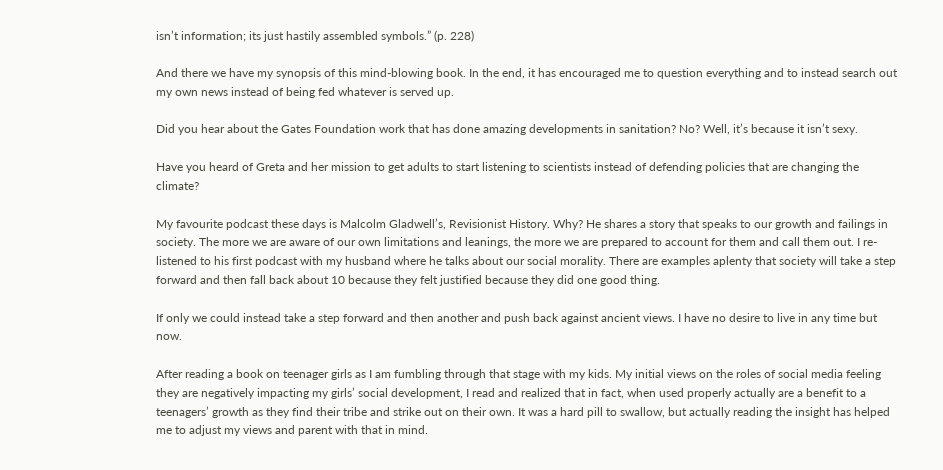isn’t information; its just hastily assembled symbols.” (p. 228)

And there we have my synopsis of this mind-blowing book. In the end, it has encouraged me to question everything and to instead search out my own news instead of being fed whatever is served up.

Did you hear about the Gates Foundation work that has done amazing developments in sanitation? No? Well, it’s because it isn’t sexy.

Have you heard of Greta and her mission to get adults to start listening to scientists instead of defending policies that are changing the climate?

My favourite podcast these days is Malcolm Gladwell’s, Revisionist History. Why? He shares a story that speaks to our growth and failings in society. The more we are aware of our own limitations and leanings, the more we are prepared to account for them and call them out. I re-listened to his first podcast with my husband where he talks about our social morality. There are examples aplenty that society will take a step forward and then fall back about 10 because they felt justified because they did one good thing.

If only we could instead take a step forward and then another and push back against ancient views. I have no desire to live in any time but now.

After reading a book on teenager girls as I am fumbling through that stage with my kids. My initial views on the roles of social media feeling they are negatively impacting my girls’ social development, I read and realized that in fact, when used properly actually are a benefit to a teenagers’ growth as they find their tribe and strike out on their own. It was a hard pill to swallow, but actually reading the insight has helped me to adjust my views and parent with that in mind.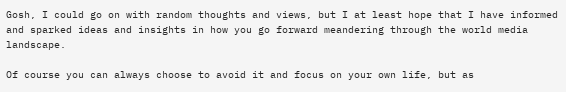Gosh, I could go on with random thoughts and views, but I at least hope that I have informed and sparked ideas and insights in how you go forward meandering through the world media landscape.

Of course you can always choose to avoid it and focus on your own life, but as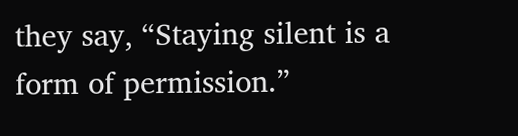they say, “Staying silent is a form of permission.”